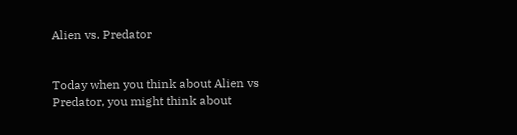Alien vs. Predator


Today when you think about Alien vs Predator, you might think about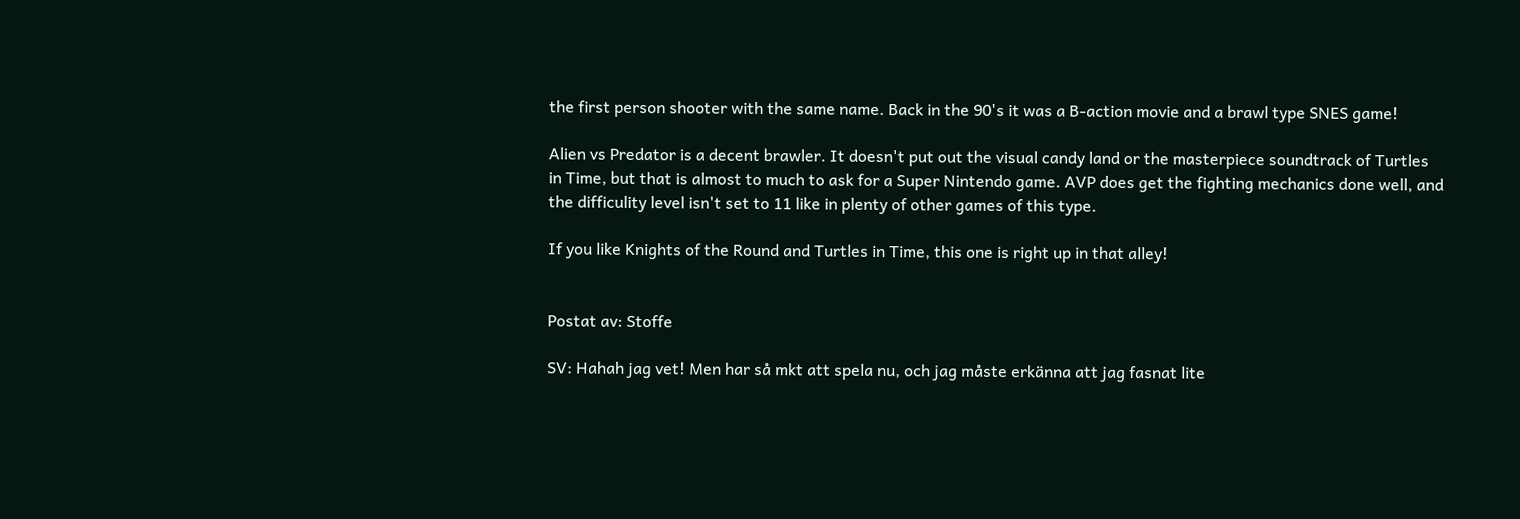the first person shooter with the same name. Back in the 90's it was a B-action movie and a brawl type SNES game!

Alien vs Predator is a decent brawler. It doesn't put out the visual candy land or the masterpiece soundtrack of Turtles in Time, but that is almost to much to ask for a Super Nintendo game. AVP does get the fighting mechanics done well, and the difficulity level isn't set to 11 like in plenty of other games of this type.

If you like Knights of the Round and Turtles in Time, this one is right up in that alley!


Postat av: Stoffe

SV: Hahah jag vet! Men har så mkt att spela nu, och jag måste erkänna att jag fasnat lite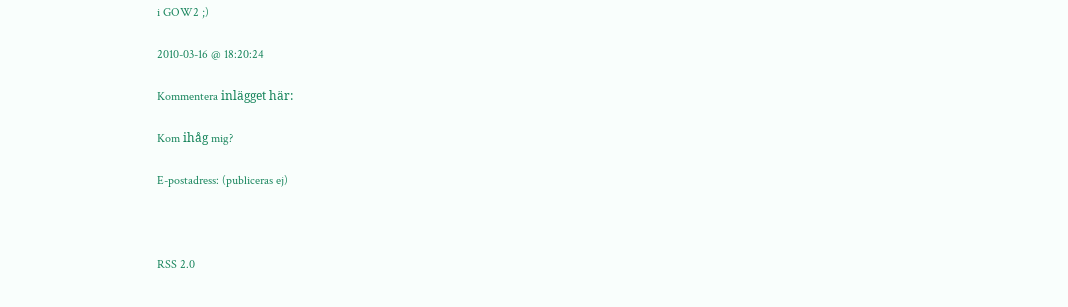i GOW2 ;)

2010-03-16 @ 18:20:24

Kommentera inlägget här:

Kom ihåg mig?

E-postadress: (publiceras ej)



RSS 2.0